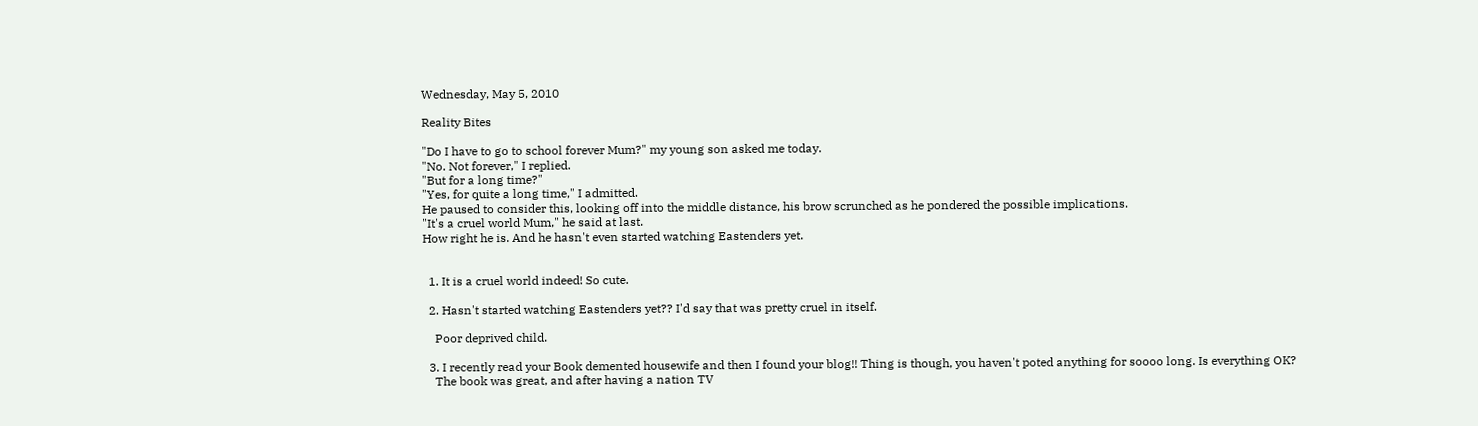Wednesday, May 5, 2010

Reality Bites

"Do I have to go to school forever Mum?" my young son asked me today.
"No. Not forever," I replied.
"But for a long time?"
"Yes, for quite a long time," I admitted.
He paused to consider this, looking off into the middle distance, his brow scrunched as he pondered the possible implications.
"It's a cruel world Mum," he said at last.
How right he is. And he hasn't even started watching Eastenders yet.


  1. It is a cruel world indeed! So cute.

  2. Hasn't started watching Eastenders yet?? I'd say that was pretty cruel in itself.

    Poor deprived child.

  3. I recently read your Book demented housewife and then I found your blog!! Thing is though, you haven't poted anything for soooo long. Is everything OK?
    The book was great, and after having a nation TV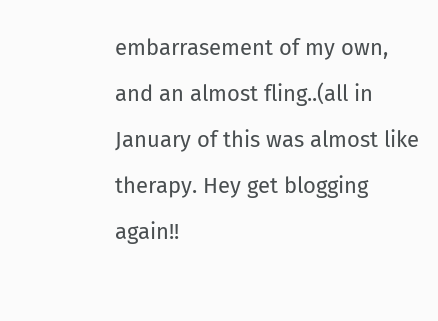embarrasement of my own, and an almost fling..(all in January of this was almost like therapy. Hey get blogging again!!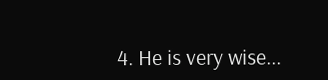4. He is very wise...